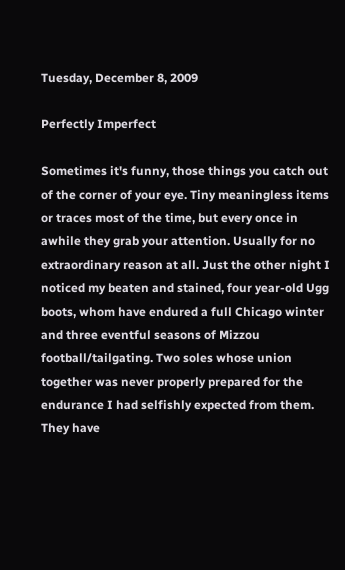Tuesday, December 8, 2009

Perfectly Imperfect

Sometimes it's funny, those things you catch out of the corner of your eye. Tiny meaningless items or traces most of the time, but every once in awhile they grab your attention. Usually for no extraordinary reason at all. Just the other night I noticed my beaten and stained, four year-old Ugg boots, whom have endured a full Chicago winter and three eventful seasons of Mizzou football/tailgating. Two soles whose union together was never properly prepared for the endurance I had selfishly expected from them. They have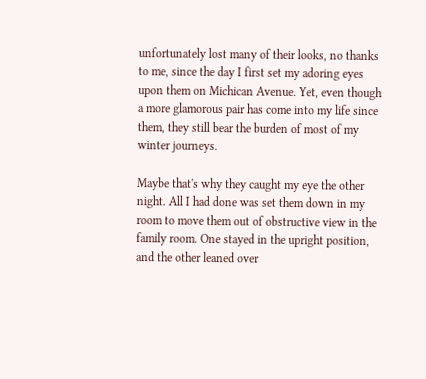unfortunately lost many of their looks, no thanks to me, since the day I first set my adoring eyes upon them on Michican Avenue. Yet, even though a more glamorous pair has come into my life since them, they still bear the burden of most of my winter journeys.

Maybe that's why they caught my eye the other night. All I had done was set them down in my room to move them out of obstructive view in the family room. One stayed in the upright position, and the other leaned over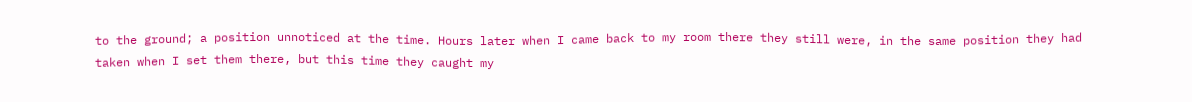to the ground; a position unnoticed at the time. Hours later when I came back to my room there they still were, in the same position they had taken when I set them there, but this time they caught my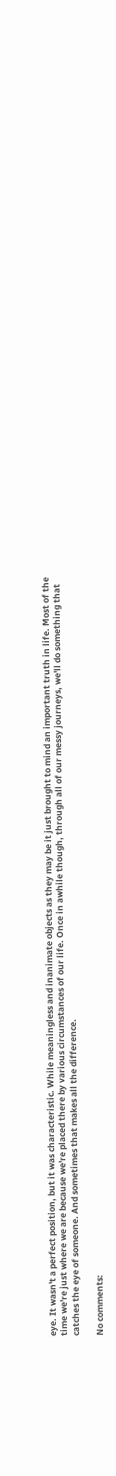eye. It wasn't a perfect position, but it was characteristic. While meaningless and inanimate objects as they may be it just brought to mind an important truth in life. Most of the time we're just where we are because we're placed there by various circumstances of our life. Once in awhile though, through all of our messy journeys, we'll do something that catches the eye of someone. And sometimes that makes all the difference.

No comments: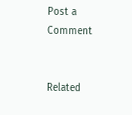Post a Comment


Related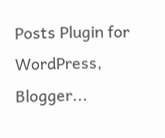Posts Plugin for WordPress, Blogger...